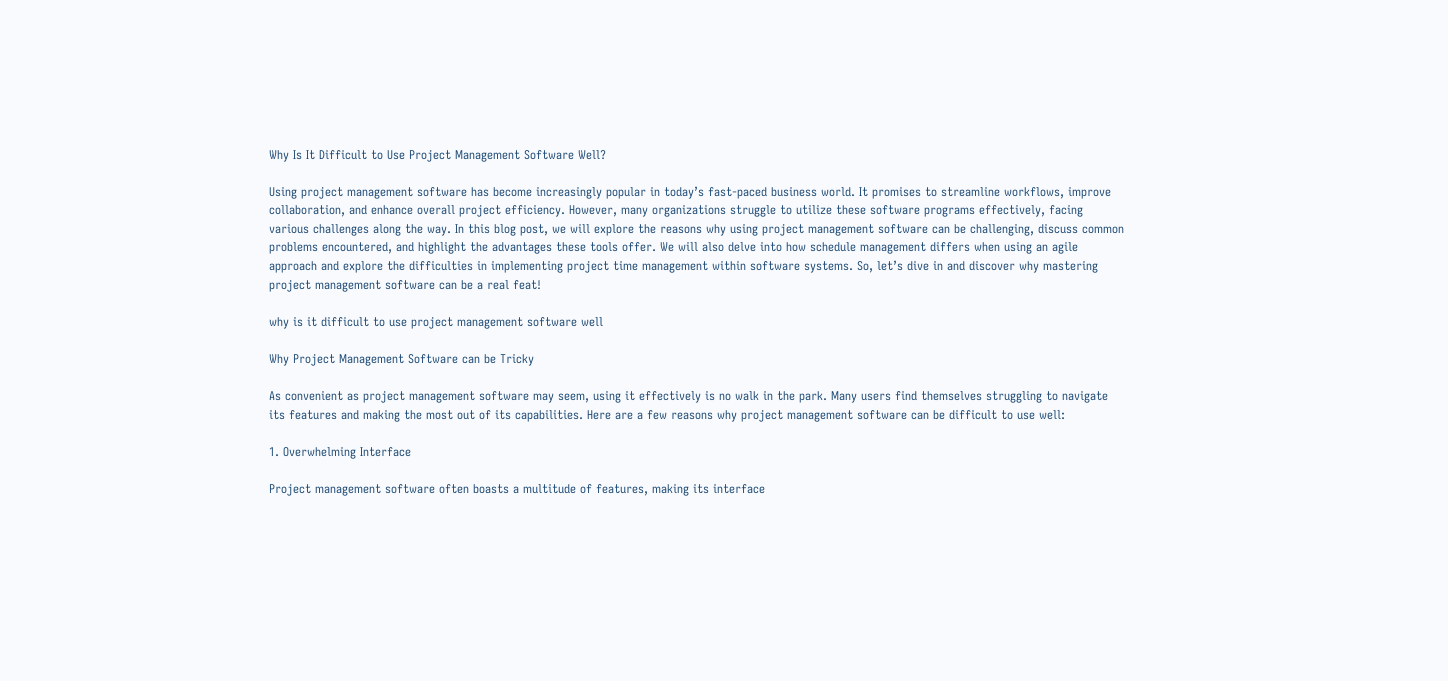Why Is It Difficult to Use Project Management Software Well?

Using project management software has become increasingly popular in today’s fast-paced business world. It promises to streamline workflows, improve collaboration, and enhance overall project efficiency. However, many organizations struggle to utilize these software programs effectively, facing various challenges along the way. In this blog post, we will explore the reasons why using project management software can be challenging, discuss common problems encountered, and highlight the advantages these tools offer. We will also delve into how schedule management differs when using an agile approach and explore the difficulties in implementing project time management within software systems. So, let’s dive in and discover why mastering project management software can be a real feat!

why is it difficult to use project management software well

Why Project Management Software can be Tricky

As convenient as project management software may seem, using it effectively is no walk in the park. Many users find themselves struggling to navigate its features and making the most out of its capabilities. Here are a few reasons why project management software can be difficult to use well:

1. Overwhelming Interface

Project management software often boasts a multitude of features, making its interface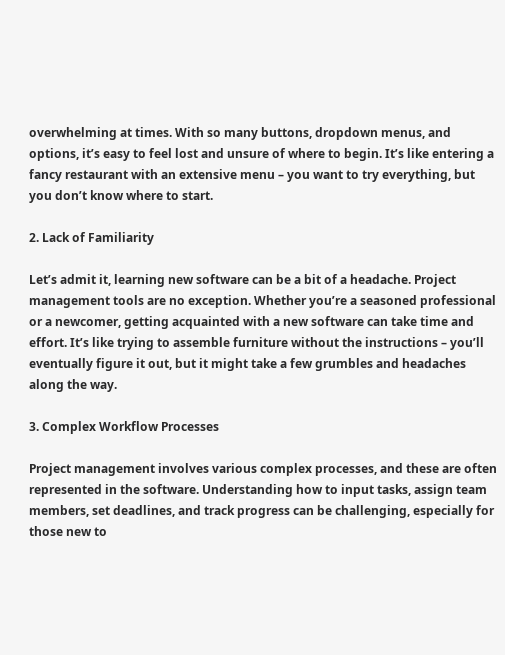overwhelming at times. With so many buttons, dropdown menus, and options, it’s easy to feel lost and unsure of where to begin. It’s like entering a fancy restaurant with an extensive menu – you want to try everything, but you don’t know where to start.

2. Lack of Familiarity

Let’s admit it, learning new software can be a bit of a headache. Project management tools are no exception. Whether you’re a seasoned professional or a newcomer, getting acquainted with a new software can take time and effort. It’s like trying to assemble furniture without the instructions – you’ll eventually figure it out, but it might take a few grumbles and headaches along the way.

3. Complex Workflow Processes

Project management involves various complex processes, and these are often represented in the software. Understanding how to input tasks, assign team members, set deadlines, and track progress can be challenging, especially for those new to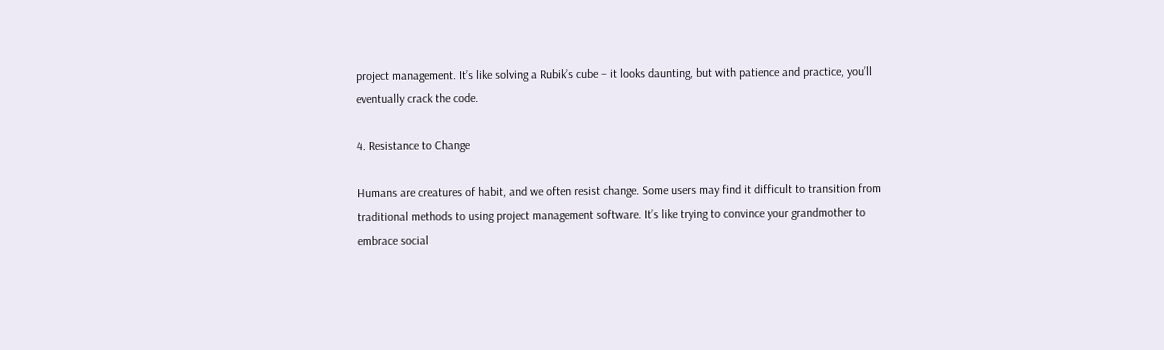project management. It’s like solving a Rubik’s cube – it looks daunting, but with patience and practice, you’ll eventually crack the code.

4. Resistance to Change

Humans are creatures of habit, and we often resist change. Some users may find it difficult to transition from traditional methods to using project management software. It’s like trying to convince your grandmother to embrace social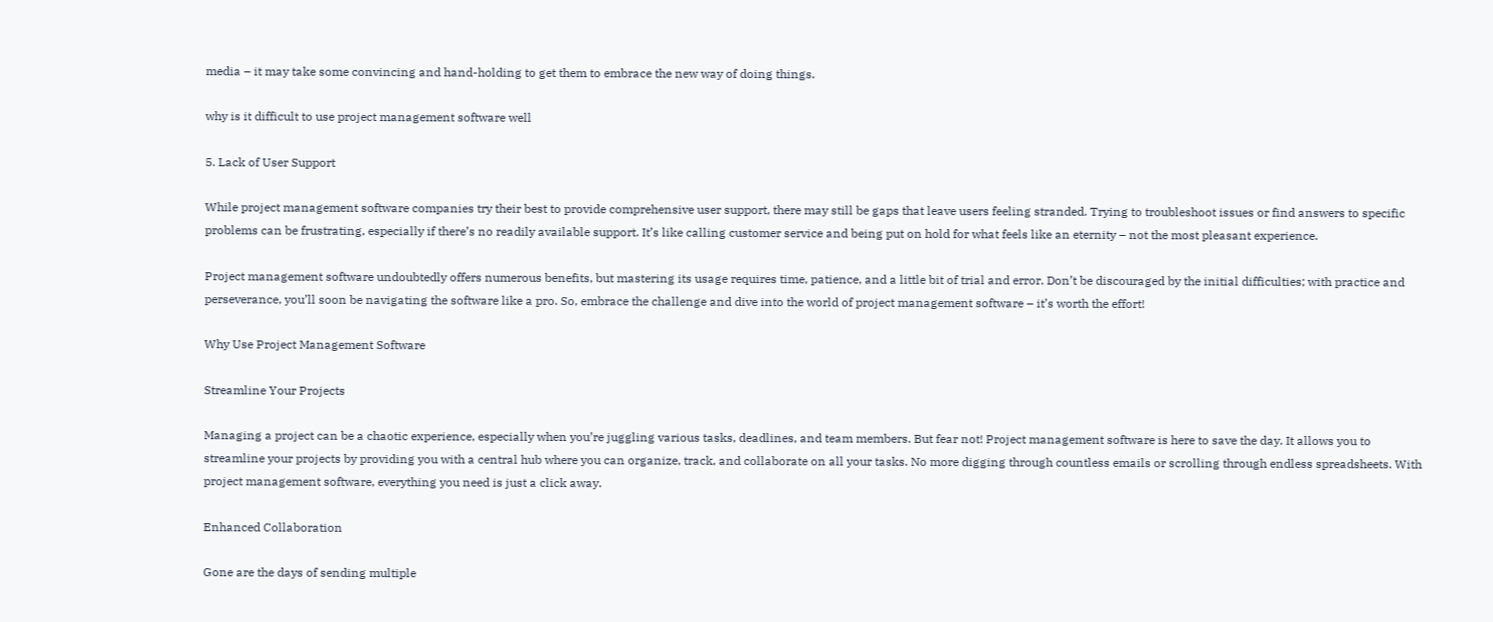media – it may take some convincing and hand-holding to get them to embrace the new way of doing things.

why is it difficult to use project management software well

5. Lack of User Support

While project management software companies try their best to provide comprehensive user support, there may still be gaps that leave users feeling stranded. Trying to troubleshoot issues or find answers to specific problems can be frustrating, especially if there’s no readily available support. It’s like calling customer service and being put on hold for what feels like an eternity – not the most pleasant experience.

Project management software undoubtedly offers numerous benefits, but mastering its usage requires time, patience, and a little bit of trial and error. Don’t be discouraged by the initial difficulties; with practice and perseverance, you’ll soon be navigating the software like a pro. So, embrace the challenge and dive into the world of project management software – it’s worth the effort!

Why Use Project Management Software

Streamline Your Projects

Managing a project can be a chaotic experience, especially when you’re juggling various tasks, deadlines, and team members. But fear not! Project management software is here to save the day. It allows you to streamline your projects by providing you with a central hub where you can organize, track, and collaborate on all your tasks. No more digging through countless emails or scrolling through endless spreadsheets. With project management software, everything you need is just a click away.

Enhanced Collaboration

Gone are the days of sending multiple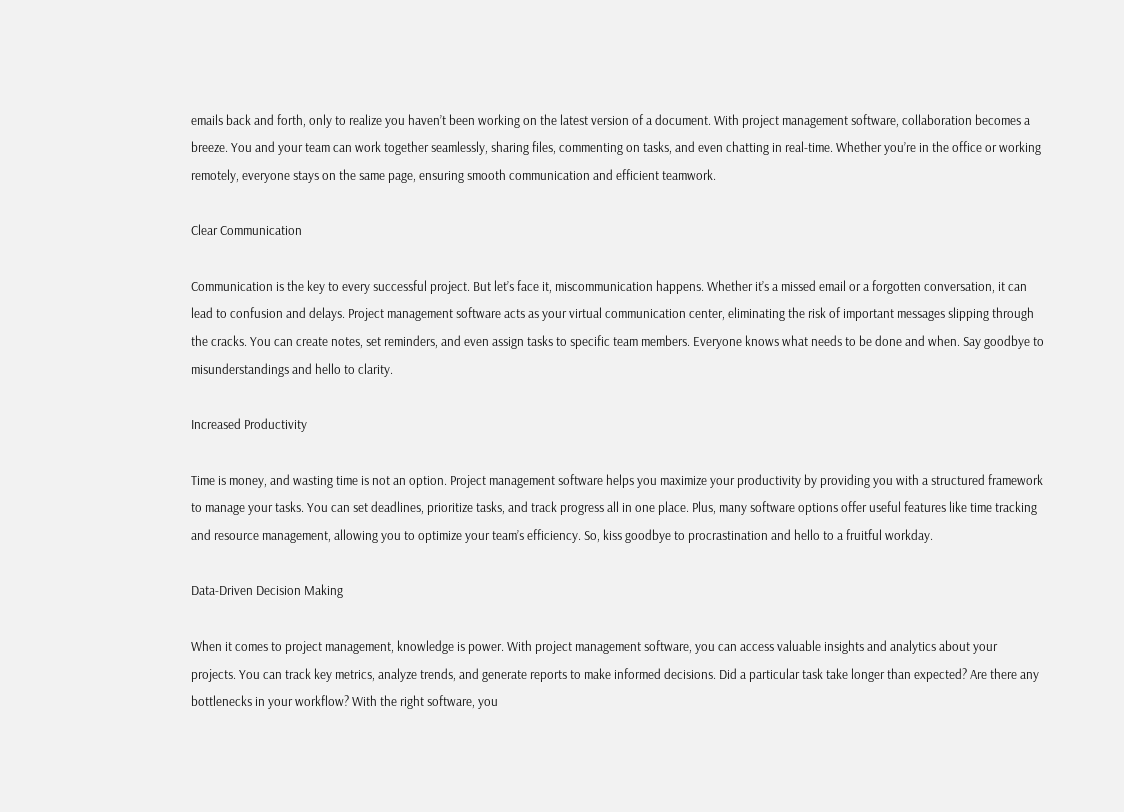emails back and forth, only to realize you haven’t been working on the latest version of a document. With project management software, collaboration becomes a breeze. You and your team can work together seamlessly, sharing files, commenting on tasks, and even chatting in real-time. Whether you’re in the office or working remotely, everyone stays on the same page, ensuring smooth communication and efficient teamwork.

Clear Communication

Communication is the key to every successful project. But let’s face it, miscommunication happens. Whether it’s a missed email or a forgotten conversation, it can lead to confusion and delays. Project management software acts as your virtual communication center, eliminating the risk of important messages slipping through the cracks. You can create notes, set reminders, and even assign tasks to specific team members. Everyone knows what needs to be done and when. Say goodbye to misunderstandings and hello to clarity.

Increased Productivity

Time is money, and wasting time is not an option. Project management software helps you maximize your productivity by providing you with a structured framework to manage your tasks. You can set deadlines, prioritize tasks, and track progress all in one place. Plus, many software options offer useful features like time tracking and resource management, allowing you to optimize your team’s efficiency. So, kiss goodbye to procrastination and hello to a fruitful workday.

Data-Driven Decision Making

When it comes to project management, knowledge is power. With project management software, you can access valuable insights and analytics about your projects. You can track key metrics, analyze trends, and generate reports to make informed decisions. Did a particular task take longer than expected? Are there any bottlenecks in your workflow? With the right software, you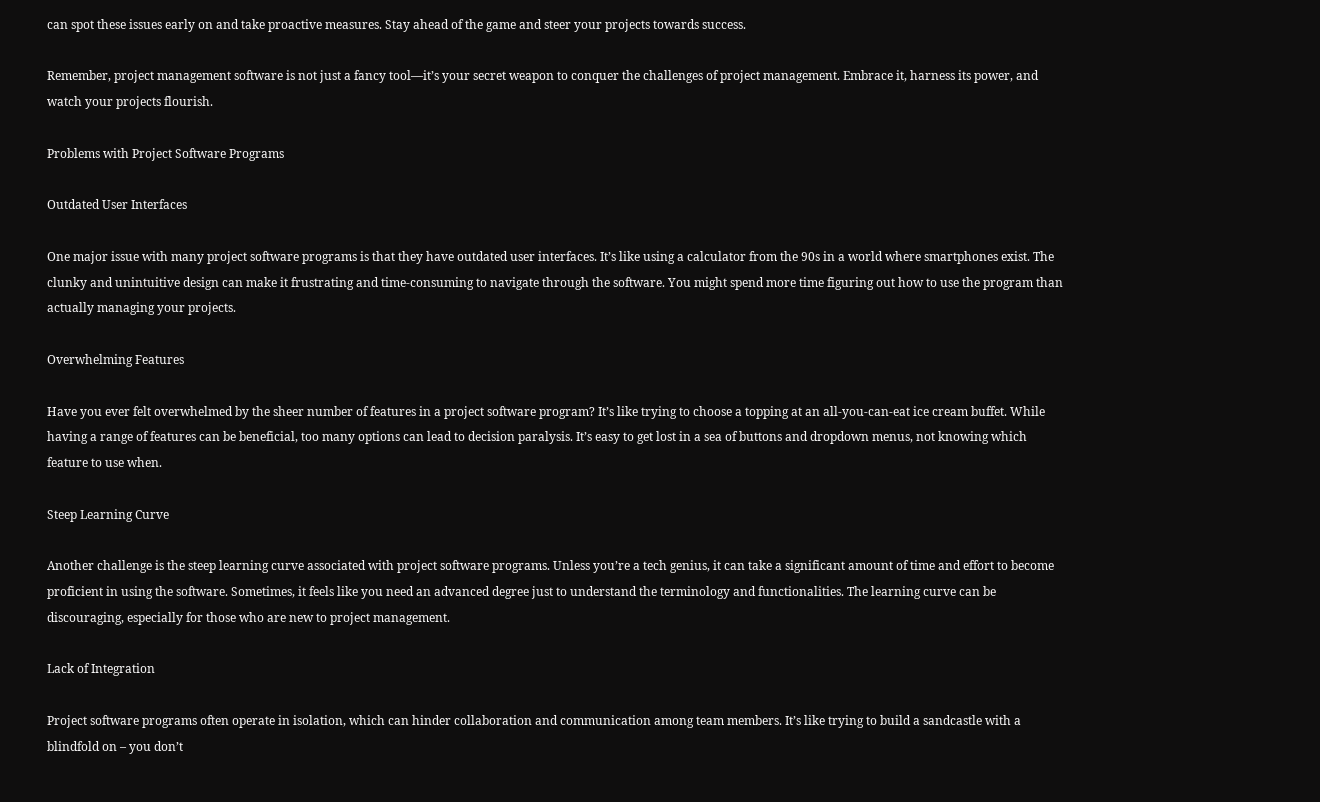can spot these issues early on and take proactive measures. Stay ahead of the game and steer your projects towards success.

Remember, project management software is not just a fancy tool—it’s your secret weapon to conquer the challenges of project management. Embrace it, harness its power, and watch your projects flourish.

Problems with Project Software Programs

Outdated User Interfaces

One major issue with many project software programs is that they have outdated user interfaces. It’s like using a calculator from the 90s in a world where smartphones exist. The clunky and unintuitive design can make it frustrating and time-consuming to navigate through the software. You might spend more time figuring out how to use the program than actually managing your projects.

Overwhelming Features

Have you ever felt overwhelmed by the sheer number of features in a project software program? It’s like trying to choose a topping at an all-you-can-eat ice cream buffet. While having a range of features can be beneficial, too many options can lead to decision paralysis. It’s easy to get lost in a sea of buttons and dropdown menus, not knowing which feature to use when.

Steep Learning Curve

Another challenge is the steep learning curve associated with project software programs. Unless you’re a tech genius, it can take a significant amount of time and effort to become proficient in using the software. Sometimes, it feels like you need an advanced degree just to understand the terminology and functionalities. The learning curve can be discouraging, especially for those who are new to project management.

Lack of Integration

Project software programs often operate in isolation, which can hinder collaboration and communication among team members. It’s like trying to build a sandcastle with a blindfold on – you don’t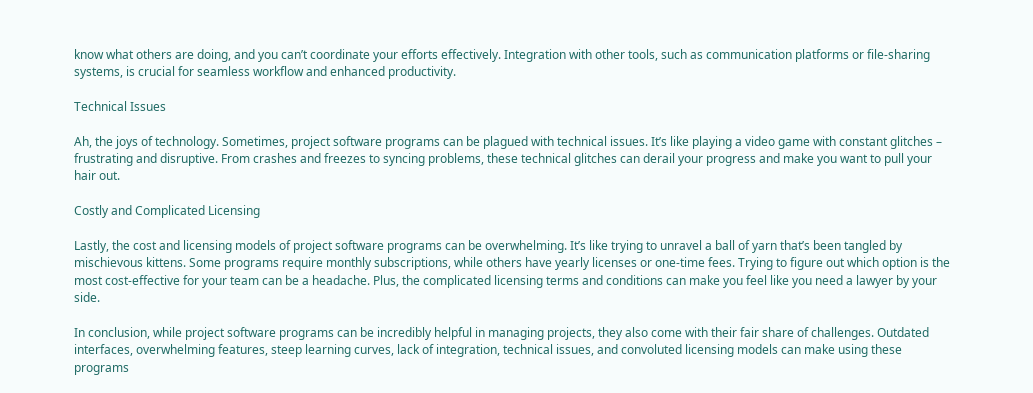know what others are doing, and you can’t coordinate your efforts effectively. Integration with other tools, such as communication platforms or file-sharing systems, is crucial for seamless workflow and enhanced productivity.

Technical Issues

Ah, the joys of technology. Sometimes, project software programs can be plagued with technical issues. It’s like playing a video game with constant glitches – frustrating and disruptive. From crashes and freezes to syncing problems, these technical glitches can derail your progress and make you want to pull your hair out.

Costly and Complicated Licensing

Lastly, the cost and licensing models of project software programs can be overwhelming. It’s like trying to unravel a ball of yarn that’s been tangled by mischievous kittens. Some programs require monthly subscriptions, while others have yearly licenses or one-time fees. Trying to figure out which option is the most cost-effective for your team can be a headache. Plus, the complicated licensing terms and conditions can make you feel like you need a lawyer by your side.

In conclusion, while project software programs can be incredibly helpful in managing projects, they also come with their fair share of challenges. Outdated interfaces, overwhelming features, steep learning curves, lack of integration, technical issues, and convoluted licensing models can make using these programs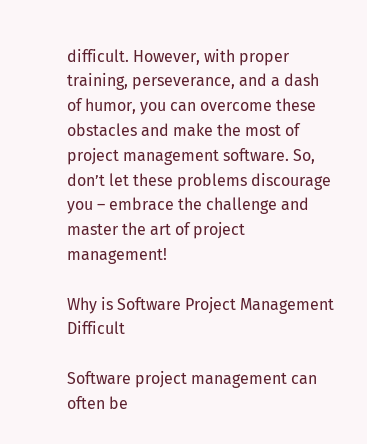difficult. However, with proper training, perseverance, and a dash of humor, you can overcome these obstacles and make the most of project management software. So, don’t let these problems discourage you – embrace the challenge and master the art of project management!

Why is Software Project Management Difficult

Software project management can often be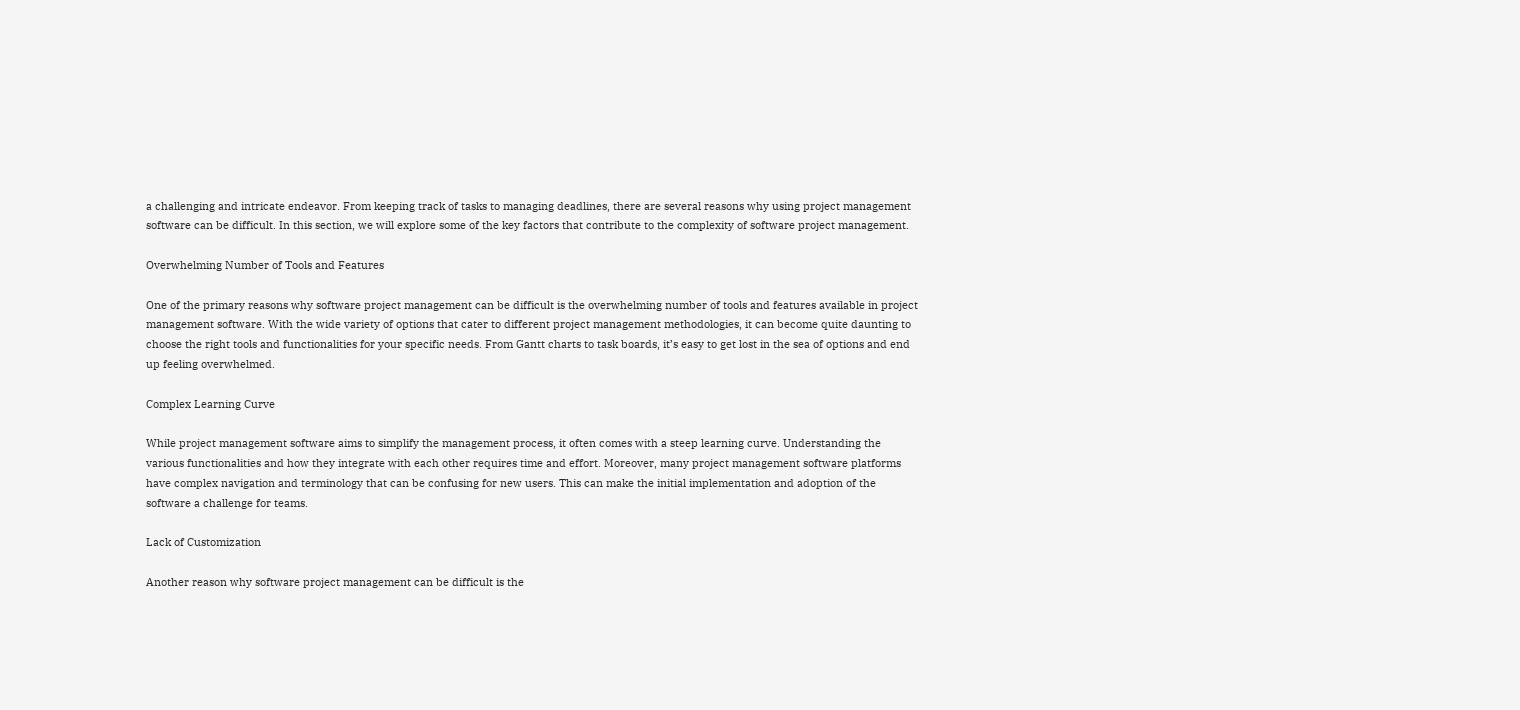a challenging and intricate endeavor. From keeping track of tasks to managing deadlines, there are several reasons why using project management software can be difficult. In this section, we will explore some of the key factors that contribute to the complexity of software project management.

Overwhelming Number of Tools and Features

One of the primary reasons why software project management can be difficult is the overwhelming number of tools and features available in project management software. With the wide variety of options that cater to different project management methodologies, it can become quite daunting to choose the right tools and functionalities for your specific needs. From Gantt charts to task boards, it’s easy to get lost in the sea of options and end up feeling overwhelmed.

Complex Learning Curve

While project management software aims to simplify the management process, it often comes with a steep learning curve. Understanding the various functionalities and how they integrate with each other requires time and effort. Moreover, many project management software platforms have complex navigation and terminology that can be confusing for new users. This can make the initial implementation and adoption of the software a challenge for teams.

Lack of Customization

Another reason why software project management can be difficult is the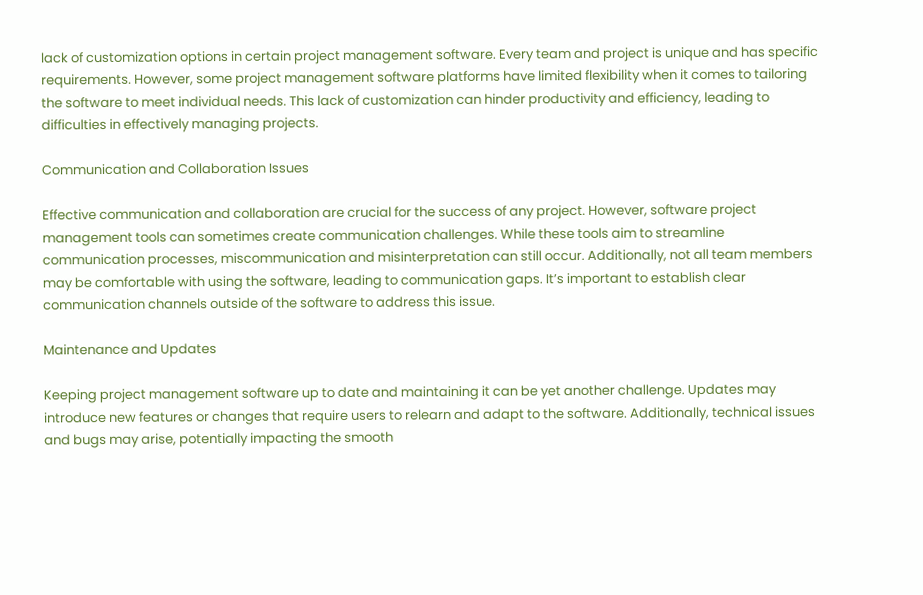lack of customization options in certain project management software. Every team and project is unique and has specific requirements. However, some project management software platforms have limited flexibility when it comes to tailoring the software to meet individual needs. This lack of customization can hinder productivity and efficiency, leading to difficulties in effectively managing projects.

Communication and Collaboration Issues

Effective communication and collaboration are crucial for the success of any project. However, software project management tools can sometimes create communication challenges. While these tools aim to streamline communication processes, miscommunication and misinterpretation can still occur. Additionally, not all team members may be comfortable with using the software, leading to communication gaps. It’s important to establish clear communication channels outside of the software to address this issue.

Maintenance and Updates

Keeping project management software up to date and maintaining it can be yet another challenge. Updates may introduce new features or changes that require users to relearn and adapt to the software. Additionally, technical issues and bugs may arise, potentially impacting the smooth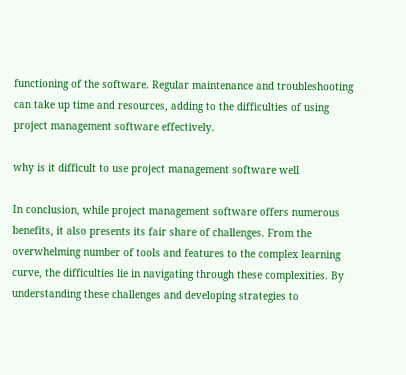functioning of the software. Regular maintenance and troubleshooting can take up time and resources, adding to the difficulties of using project management software effectively.

why is it difficult to use project management software well

In conclusion, while project management software offers numerous benefits, it also presents its fair share of challenges. From the overwhelming number of tools and features to the complex learning curve, the difficulties lie in navigating through these complexities. By understanding these challenges and developing strategies to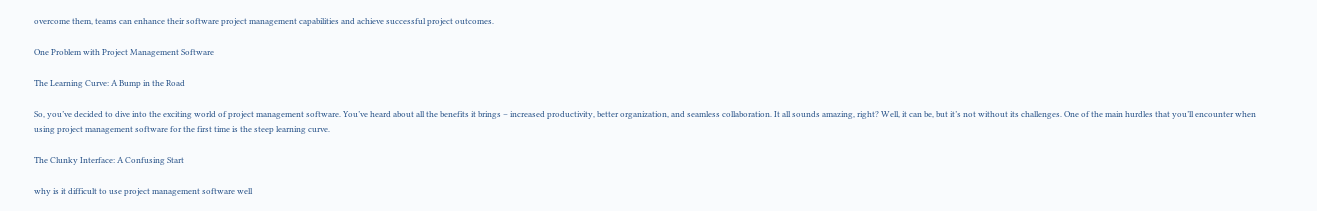overcome them, teams can enhance their software project management capabilities and achieve successful project outcomes.

One Problem with Project Management Software

The Learning Curve: A Bump in the Road

So, you’ve decided to dive into the exciting world of project management software. You’ve heard about all the benefits it brings – increased productivity, better organization, and seamless collaboration. It all sounds amazing, right? Well, it can be, but it’s not without its challenges. One of the main hurdles that you’ll encounter when using project management software for the first time is the steep learning curve.

The Clunky Interface: A Confusing Start

why is it difficult to use project management software well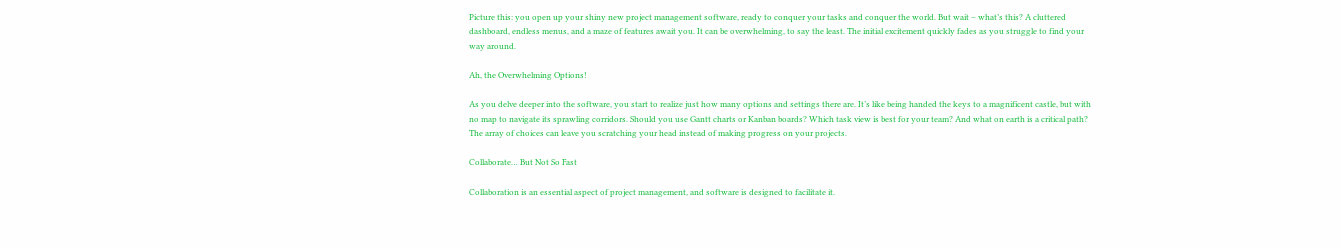Picture this: you open up your shiny new project management software, ready to conquer your tasks and conquer the world. But wait – what’s this? A cluttered dashboard, endless menus, and a maze of features await you. It can be overwhelming, to say the least. The initial excitement quickly fades as you struggle to find your way around.

Ah, the Overwhelming Options!

As you delve deeper into the software, you start to realize just how many options and settings there are. It’s like being handed the keys to a magnificent castle, but with no map to navigate its sprawling corridors. Should you use Gantt charts or Kanban boards? Which task view is best for your team? And what on earth is a critical path? The array of choices can leave you scratching your head instead of making progress on your projects.

Collaborate… But Not So Fast

Collaboration is an essential aspect of project management, and software is designed to facilitate it.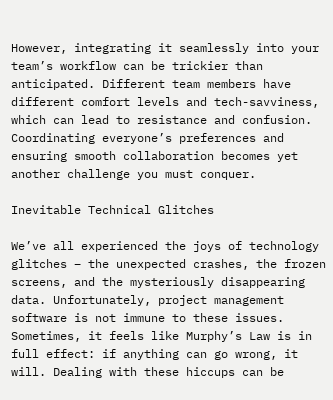However, integrating it seamlessly into your team’s workflow can be trickier than anticipated. Different team members have different comfort levels and tech-savviness, which can lead to resistance and confusion. Coordinating everyone’s preferences and ensuring smooth collaboration becomes yet another challenge you must conquer.

Inevitable Technical Glitches

We’ve all experienced the joys of technology glitches – the unexpected crashes, the frozen screens, and the mysteriously disappearing data. Unfortunately, project management software is not immune to these issues. Sometimes, it feels like Murphy’s Law is in full effect: if anything can go wrong, it will. Dealing with these hiccups can be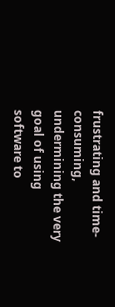frustrating and time-consuming, undermining the very goal of using software to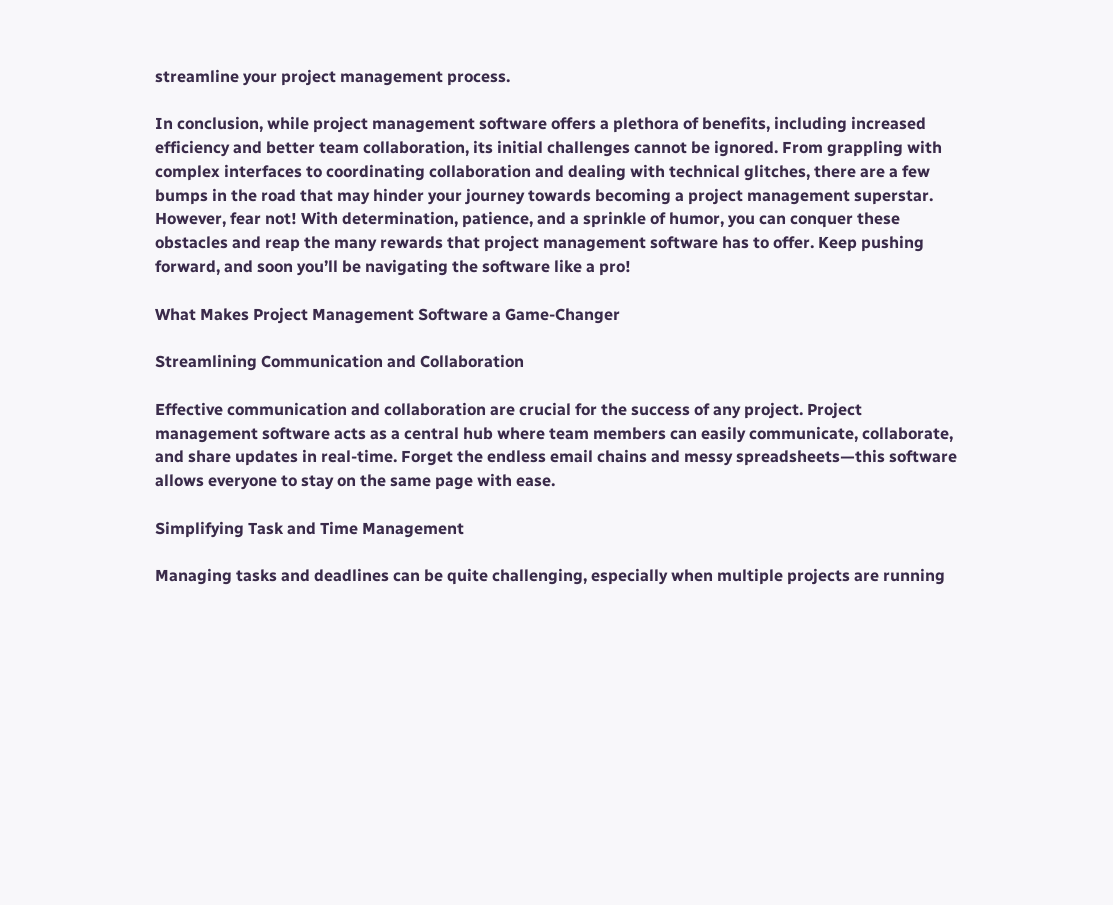streamline your project management process.

In conclusion, while project management software offers a plethora of benefits, including increased efficiency and better team collaboration, its initial challenges cannot be ignored. From grappling with complex interfaces to coordinating collaboration and dealing with technical glitches, there are a few bumps in the road that may hinder your journey towards becoming a project management superstar. However, fear not! With determination, patience, and a sprinkle of humor, you can conquer these obstacles and reap the many rewards that project management software has to offer. Keep pushing forward, and soon you’ll be navigating the software like a pro!

What Makes Project Management Software a Game-Changer

Streamlining Communication and Collaboration

Effective communication and collaboration are crucial for the success of any project. Project management software acts as a central hub where team members can easily communicate, collaborate, and share updates in real-time. Forget the endless email chains and messy spreadsheets—this software allows everyone to stay on the same page with ease.

Simplifying Task and Time Management

Managing tasks and deadlines can be quite challenging, especially when multiple projects are running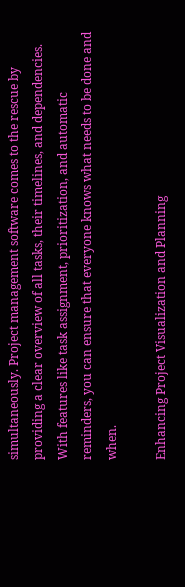simultaneously. Project management software comes to the rescue by providing a clear overview of all tasks, their timelines, and dependencies. With features like task assignment, prioritization, and automatic reminders, you can ensure that everyone knows what needs to be done and when.

Enhancing Project Visualization and Planning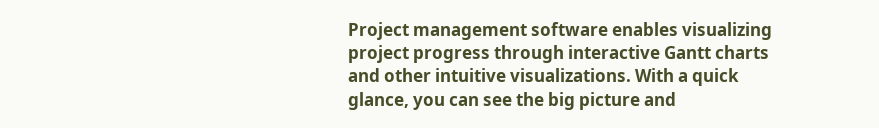Project management software enables visualizing project progress through interactive Gantt charts and other intuitive visualizations. With a quick glance, you can see the big picture and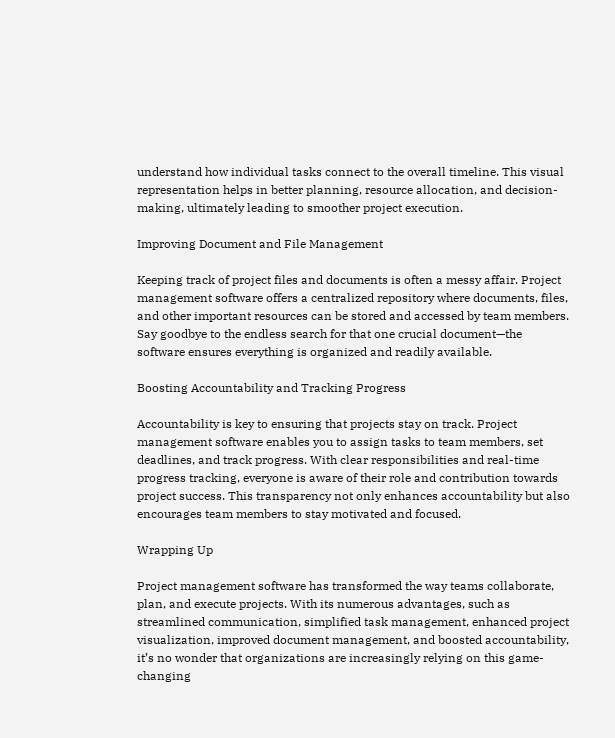understand how individual tasks connect to the overall timeline. This visual representation helps in better planning, resource allocation, and decision-making, ultimately leading to smoother project execution.

Improving Document and File Management

Keeping track of project files and documents is often a messy affair. Project management software offers a centralized repository where documents, files, and other important resources can be stored and accessed by team members. Say goodbye to the endless search for that one crucial document—the software ensures everything is organized and readily available.

Boosting Accountability and Tracking Progress

Accountability is key to ensuring that projects stay on track. Project management software enables you to assign tasks to team members, set deadlines, and track progress. With clear responsibilities and real-time progress tracking, everyone is aware of their role and contribution towards project success. This transparency not only enhances accountability but also encourages team members to stay motivated and focused.

Wrapping Up

Project management software has transformed the way teams collaborate, plan, and execute projects. With its numerous advantages, such as streamlined communication, simplified task management, enhanced project visualization, improved document management, and boosted accountability, it’s no wonder that organizations are increasingly relying on this game-changing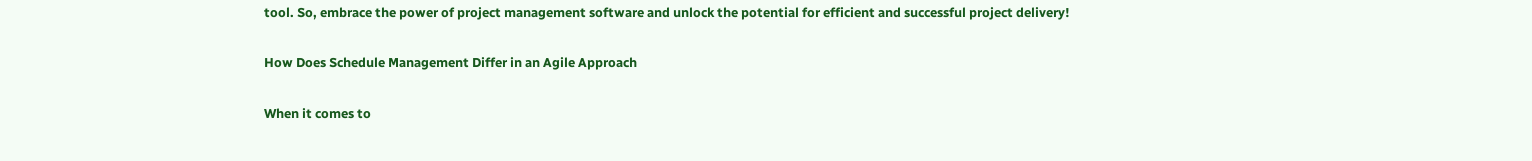tool. So, embrace the power of project management software and unlock the potential for efficient and successful project delivery!

How Does Schedule Management Differ in an Agile Approach

When it comes to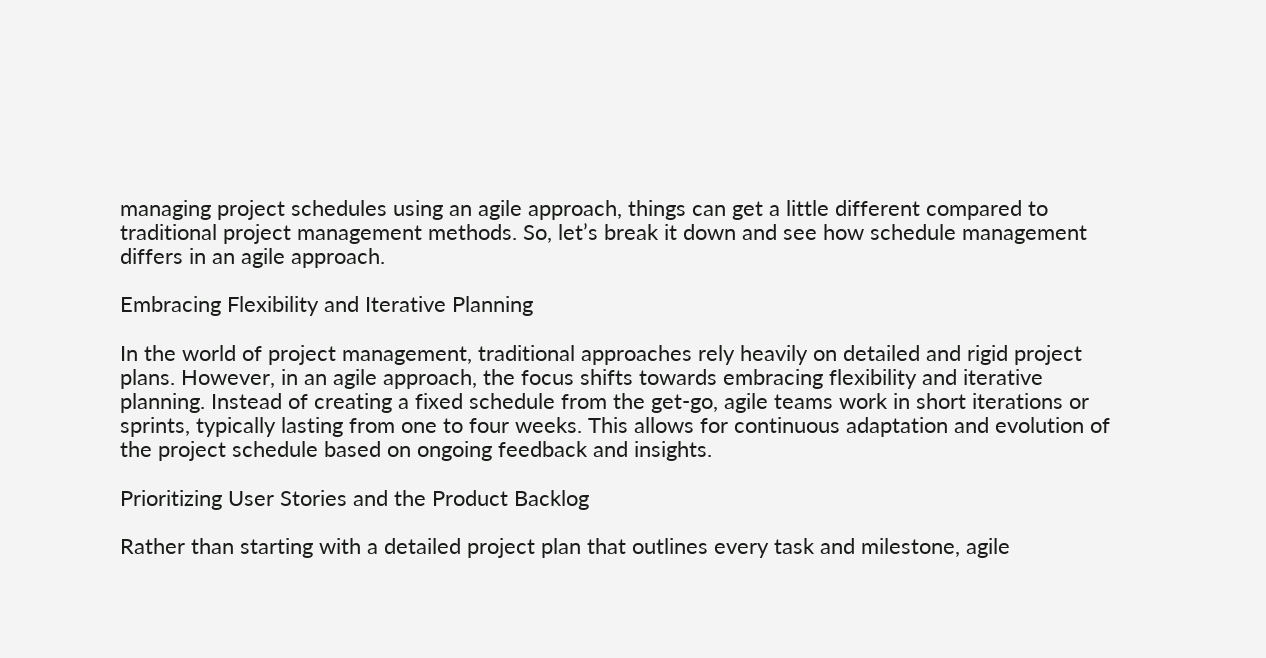managing project schedules using an agile approach, things can get a little different compared to traditional project management methods. So, let’s break it down and see how schedule management differs in an agile approach.

Embracing Flexibility and Iterative Planning

In the world of project management, traditional approaches rely heavily on detailed and rigid project plans. However, in an agile approach, the focus shifts towards embracing flexibility and iterative planning. Instead of creating a fixed schedule from the get-go, agile teams work in short iterations or sprints, typically lasting from one to four weeks. This allows for continuous adaptation and evolution of the project schedule based on ongoing feedback and insights.

Prioritizing User Stories and the Product Backlog

Rather than starting with a detailed project plan that outlines every task and milestone, agile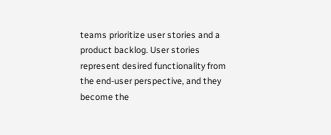teams prioritize user stories and a product backlog. User stories represent desired functionality from the end-user perspective, and they become the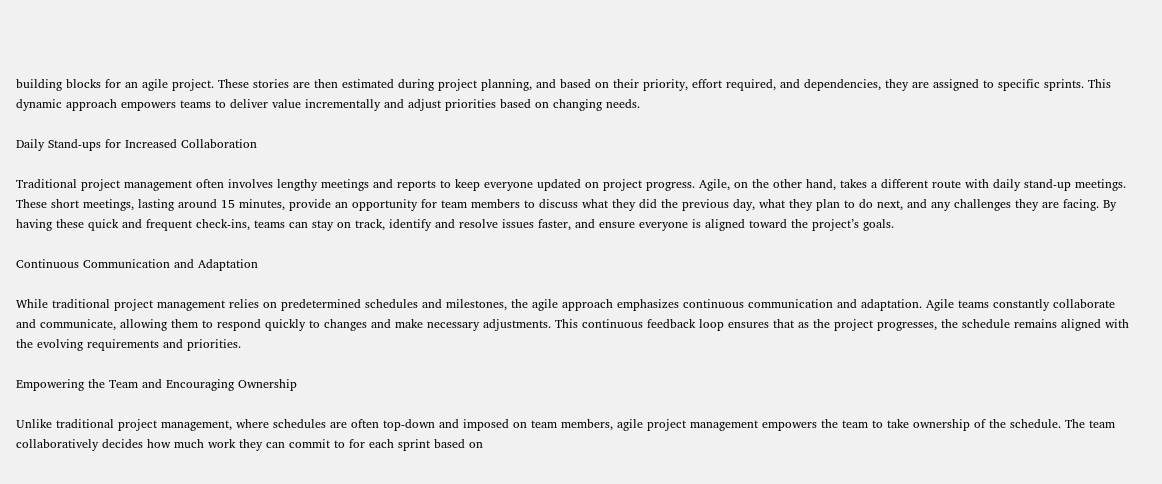building blocks for an agile project. These stories are then estimated during project planning, and based on their priority, effort required, and dependencies, they are assigned to specific sprints. This dynamic approach empowers teams to deliver value incrementally and adjust priorities based on changing needs.

Daily Stand-ups for Increased Collaboration

Traditional project management often involves lengthy meetings and reports to keep everyone updated on project progress. Agile, on the other hand, takes a different route with daily stand-up meetings. These short meetings, lasting around 15 minutes, provide an opportunity for team members to discuss what they did the previous day, what they plan to do next, and any challenges they are facing. By having these quick and frequent check-ins, teams can stay on track, identify and resolve issues faster, and ensure everyone is aligned toward the project’s goals.

Continuous Communication and Adaptation

While traditional project management relies on predetermined schedules and milestones, the agile approach emphasizes continuous communication and adaptation. Agile teams constantly collaborate and communicate, allowing them to respond quickly to changes and make necessary adjustments. This continuous feedback loop ensures that as the project progresses, the schedule remains aligned with the evolving requirements and priorities.

Empowering the Team and Encouraging Ownership

Unlike traditional project management, where schedules are often top-down and imposed on team members, agile project management empowers the team to take ownership of the schedule. The team collaboratively decides how much work they can commit to for each sprint based on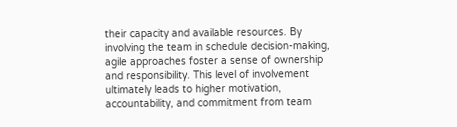their capacity and available resources. By involving the team in schedule decision-making, agile approaches foster a sense of ownership and responsibility. This level of involvement ultimately leads to higher motivation, accountability, and commitment from team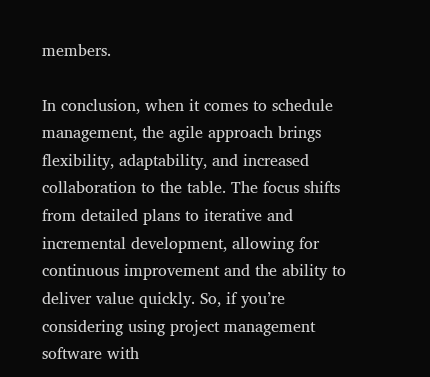members.

In conclusion, when it comes to schedule management, the agile approach brings flexibility, adaptability, and increased collaboration to the table. The focus shifts from detailed plans to iterative and incremental development, allowing for continuous improvement and the ability to deliver value quickly. So, if you’re considering using project management software with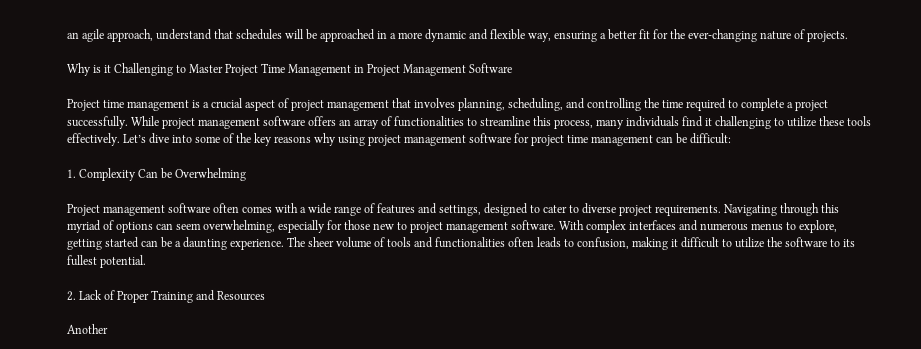an agile approach, understand that schedules will be approached in a more dynamic and flexible way, ensuring a better fit for the ever-changing nature of projects.

Why is it Challenging to Master Project Time Management in Project Management Software

Project time management is a crucial aspect of project management that involves planning, scheduling, and controlling the time required to complete a project successfully. While project management software offers an array of functionalities to streamline this process, many individuals find it challenging to utilize these tools effectively. Let’s dive into some of the key reasons why using project management software for project time management can be difficult:

1. Complexity Can be Overwhelming

Project management software often comes with a wide range of features and settings, designed to cater to diverse project requirements. Navigating through this myriad of options can seem overwhelming, especially for those new to project management software. With complex interfaces and numerous menus to explore, getting started can be a daunting experience. The sheer volume of tools and functionalities often leads to confusion, making it difficult to utilize the software to its fullest potential.

2. Lack of Proper Training and Resources

Another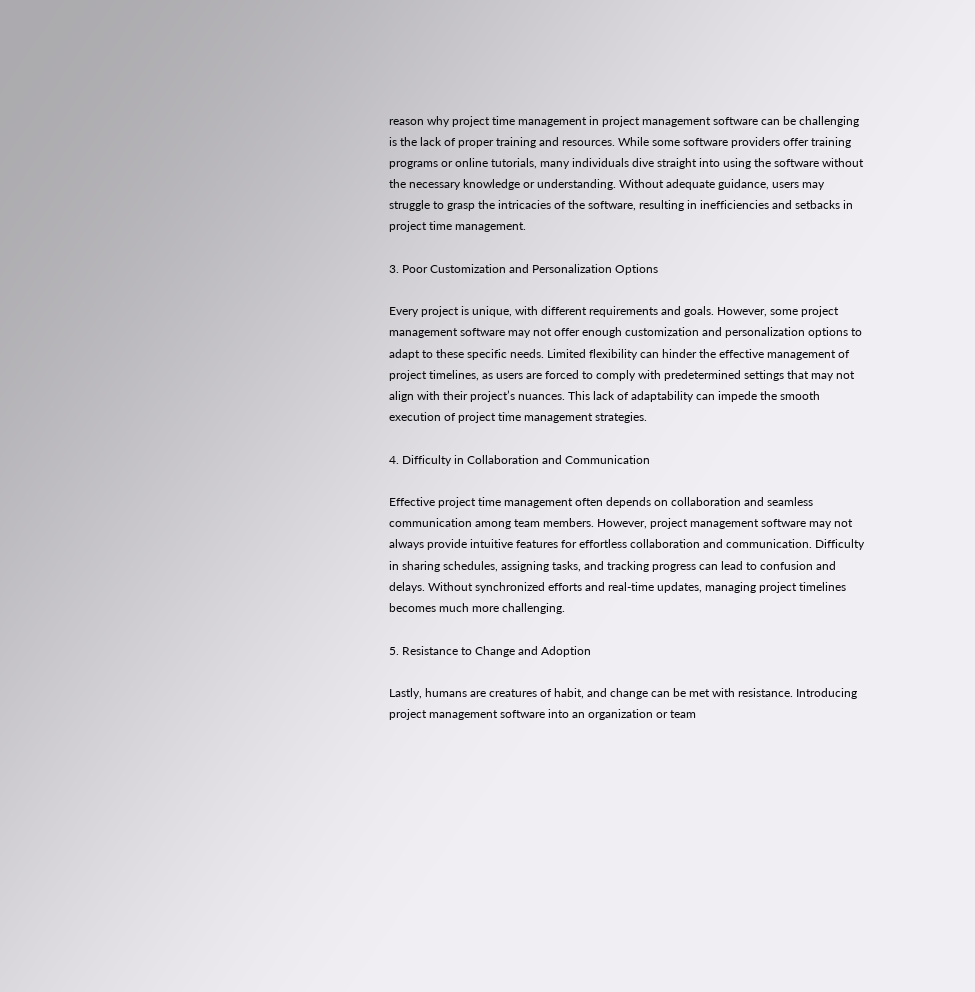reason why project time management in project management software can be challenging is the lack of proper training and resources. While some software providers offer training programs or online tutorials, many individuals dive straight into using the software without the necessary knowledge or understanding. Without adequate guidance, users may struggle to grasp the intricacies of the software, resulting in inefficiencies and setbacks in project time management.

3. Poor Customization and Personalization Options

Every project is unique, with different requirements and goals. However, some project management software may not offer enough customization and personalization options to adapt to these specific needs. Limited flexibility can hinder the effective management of project timelines, as users are forced to comply with predetermined settings that may not align with their project’s nuances. This lack of adaptability can impede the smooth execution of project time management strategies.

4. Difficulty in Collaboration and Communication

Effective project time management often depends on collaboration and seamless communication among team members. However, project management software may not always provide intuitive features for effortless collaboration and communication. Difficulty in sharing schedules, assigning tasks, and tracking progress can lead to confusion and delays. Without synchronized efforts and real-time updates, managing project timelines becomes much more challenging.

5. Resistance to Change and Adoption

Lastly, humans are creatures of habit, and change can be met with resistance. Introducing project management software into an organization or team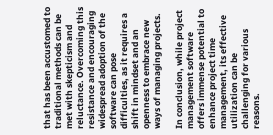that has been accustomed to traditional methods can be met with skepticism and reluctance. Overcoming this resistance and encouraging widespread adoption of the software can pose difficulties, as it requires a shift in mindset and an openness to embrace new ways of managing projects.

In conclusion, while project management software offers immense potential to enhance project time management, its effective utilization can be challenging for various reasons.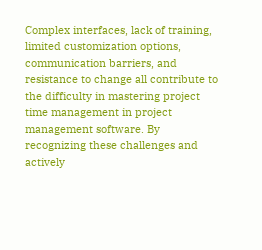Complex interfaces, lack of training, limited customization options, communication barriers, and resistance to change all contribute to the difficulty in mastering project time management in project management software. By recognizing these challenges and actively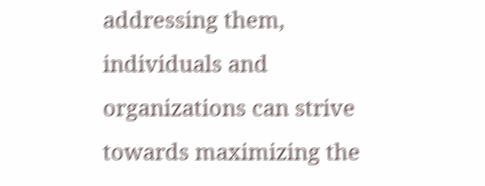addressing them, individuals and organizations can strive towards maximizing the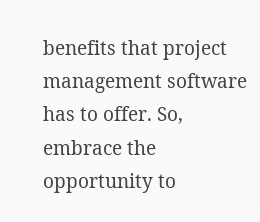benefits that project management software has to offer. So, embrace the opportunity to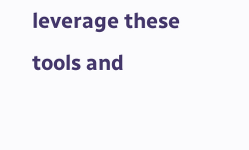leverage these tools and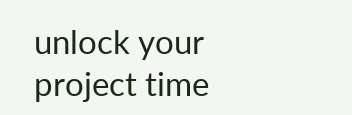unlock your project time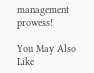management prowess!

You May Also Like